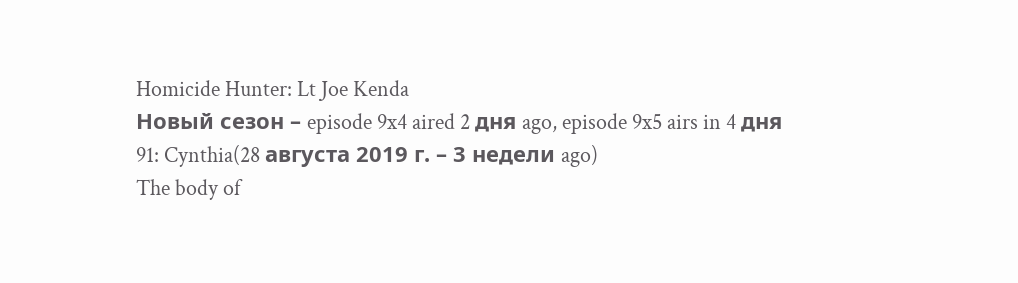Homicide Hunter: Lt Joe Kenda
Новый сезон – episode 9x4 aired 2 дня ago, episode 9x5 airs in 4 дня
91: Cynthia(28 августа 2019 г. – 3 недели ago)
The body of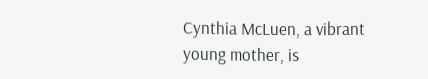Cynthia McLuen, a vibrant young mother, is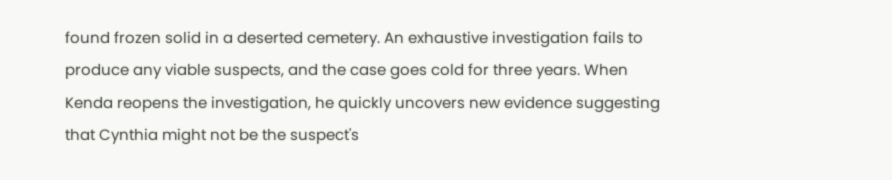found frozen solid in a deserted cemetery. An exhaustive investigation fails to produce any viable suspects, and the case goes cold for three years. When Kenda reopens the investigation, he quickly uncovers new evidence suggesting that Cynthia might not be the suspect's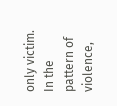only victim. In the pattern of violence,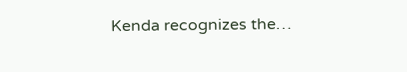Kenda recognizes the…